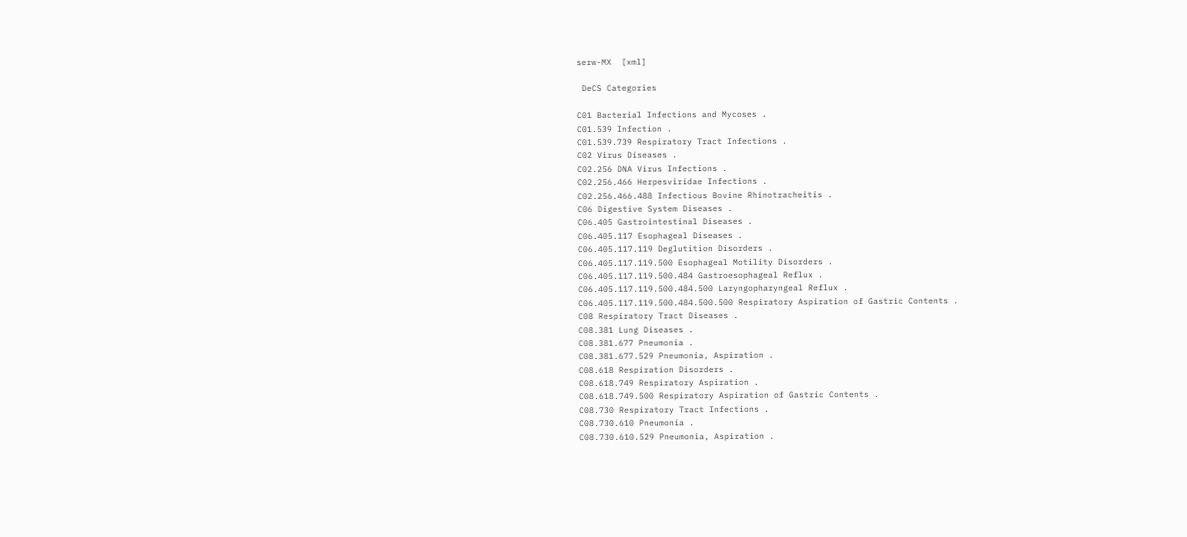serw-MX  [xml]

 DeCS Categories

C01 Bacterial Infections and Mycoses .
C01.539 Infection .
C01.539.739 Respiratory Tract Infections .
C02 Virus Diseases .
C02.256 DNA Virus Infections .
C02.256.466 Herpesviridae Infections .
C02.256.466.488 Infectious Bovine Rhinotracheitis .
C06 Digestive System Diseases .
C06.405 Gastrointestinal Diseases .
C06.405.117 Esophageal Diseases .
C06.405.117.119 Deglutition Disorders .
C06.405.117.119.500 Esophageal Motility Disorders .
C06.405.117.119.500.484 Gastroesophageal Reflux .
C06.405.117.119.500.484.500 Laryngopharyngeal Reflux .
C06.405.117.119.500.484.500.500 Respiratory Aspiration of Gastric Contents .
C08 Respiratory Tract Diseases .
C08.381 Lung Diseases .
C08.381.677 Pneumonia .
C08.381.677.529 Pneumonia, Aspiration .
C08.618 Respiration Disorders .
C08.618.749 Respiratory Aspiration .
C08.618.749.500 Respiratory Aspiration of Gastric Contents .
C08.730 Respiratory Tract Infections .
C08.730.610 Pneumonia .
C08.730.610.529 Pneumonia, Aspiration .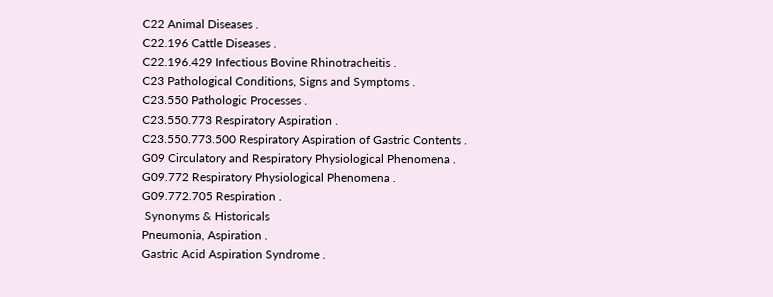C22 Animal Diseases .
C22.196 Cattle Diseases .
C22.196.429 Infectious Bovine Rhinotracheitis .
C23 Pathological Conditions, Signs and Symptoms .
C23.550 Pathologic Processes .
C23.550.773 Respiratory Aspiration .
C23.550.773.500 Respiratory Aspiration of Gastric Contents .
G09 Circulatory and Respiratory Physiological Phenomena .
G09.772 Respiratory Physiological Phenomena .
G09.772.705 Respiration .
 Synonyms & Historicals
Pneumonia, Aspiration .
Gastric Acid Aspiration Syndrome .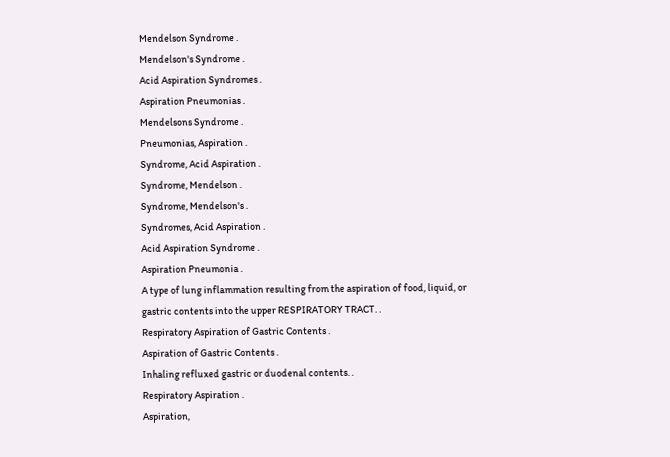Mendelson Syndrome .
Mendelson's Syndrome .
Acid Aspiration Syndromes .
Aspiration Pneumonias .
Mendelsons Syndrome .
Pneumonias, Aspiration .
Syndrome, Acid Aspiration .
Syndrome, Mendelson .
Syndrome, Mendelson's .
Syndromes, Acid Aspiration .
Acid Aspiration Syndrome .
Aspiration Pneumonia .
A type of lung inflammation resulting from the aspiration of food, liquid, or gastric contents into the upper RESPIRATORY TRACT. .
Respiratory Aspiration of Gastric Contents .
Aspiration of Gastric Contents .
Inhaling refluxed gastric or duodenal contents. .
Respiratory Aspiration .
Aspiration,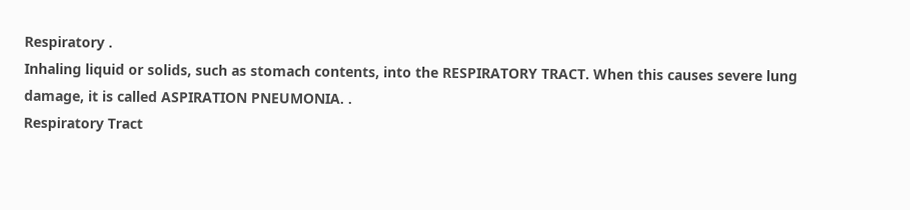Respiratory .
Inhaling liquid or solids, such as stomach contents, into the RESPIRATORY TRACT. When this causes severe lung damage, it is called ASPIRATION PNEUMONIA. .
Respiratory Tract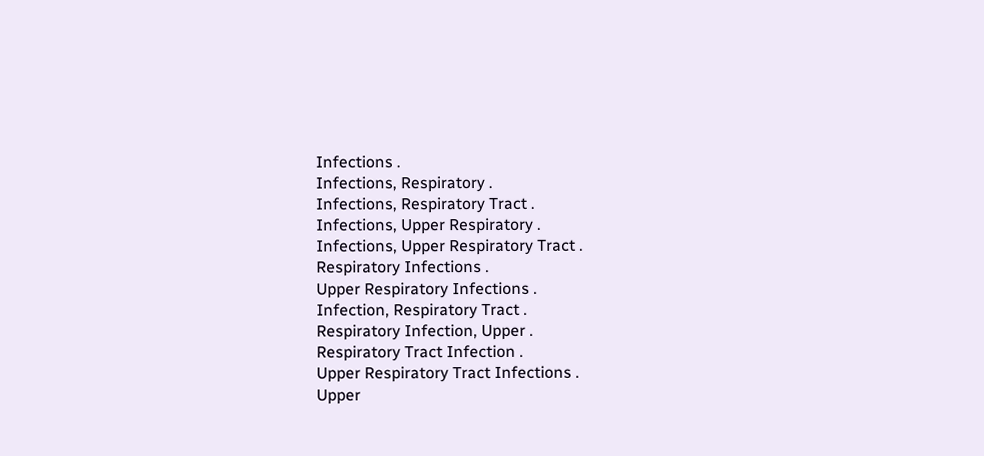Infections .
Infections, Respiratory .
Infections, Respiratory Tract .
Infections, Upper Respiratory .
Infections, Upper Respiratory Tract .
Respiratory Infections .
Upper Respiratory Infections .
Infection, Respiratory Tract .
Respiratory Infection, Upper .
Respiratory Tract Infection .
Upper Respiratory Tract Infections .
Upper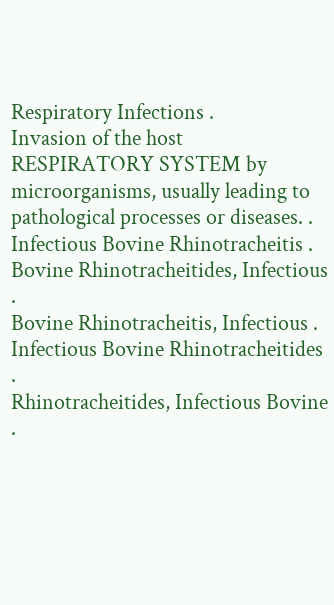Respiratory Infections .
Invasion of the host RESPIRATORY SYSTEM by microorganisms, usually leading to pathological processes or diseases. .
Infectious Bovine Rhinotracheitis .
Bovine Rhinotracheitides, Infectious .
Bovine Rhinotracheitis, Infectious .
Infectious Bovine Rhinotracheitides .
Rhinotracheitides, Infectious Bovine .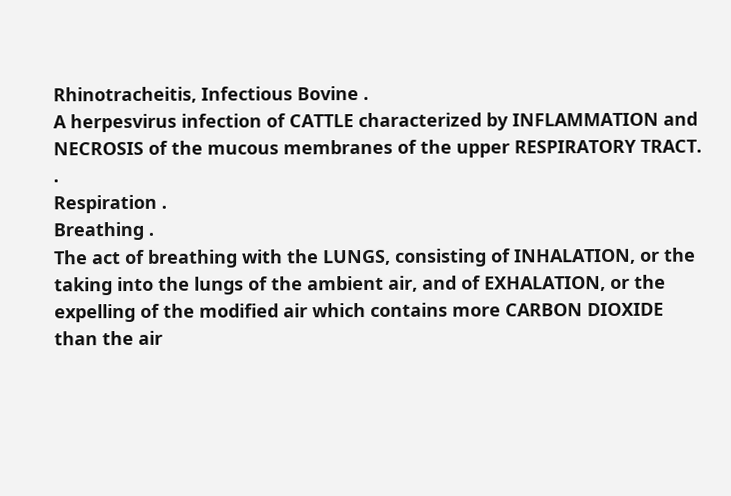Rhinotracheitis, Infectious Bovine .
A herpesvirus infection of CATTLE characterized by INFLAMMATION and NECROSIS of the mucous membranes of the upper RESPIRATORY TRACT. .
Respiration .
Breathing .
The act of breathing with the LUNGS, consisting of INHALATION, or the taking into the lungs of the ambient air, and of EXHALATION, or the expelling of the modified air which contains more CARBON DIOXIDE than the air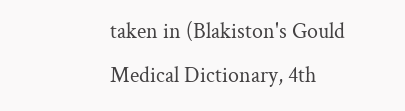taken in (Blakiston's Gould Medical Dictionary, 4th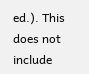ed.). This does not include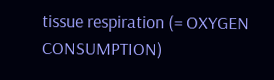tissue respiration (= OXYGEN CONSUMPTION)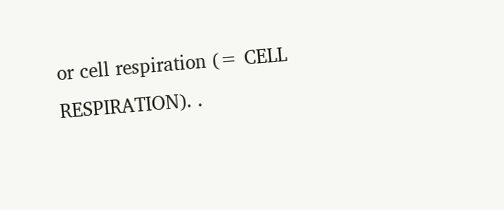or cell respiration (= CELL RESPIRATION). .